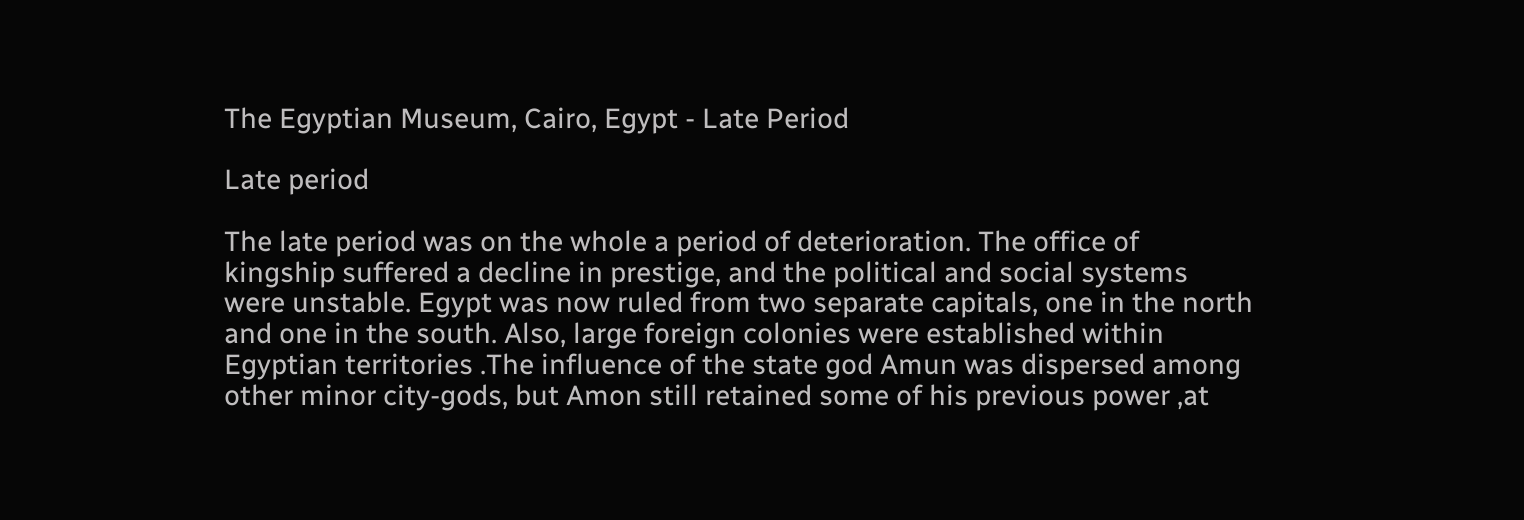The Egyptian Museum, Cairo, Egypt - Late Period

Late period

The late period was on the whole a period of deterioration. The office of kingship suffered a decline in prestige, and the political and social systems were unstable. Egypt was now ruled from two separate capitals, one in the north and one in the south. Also, large foreign colonies were established within Egyptian territories .The influence of the state god Amun was dispersed among other minor city-gods, but Amon still retained some of his previous power ,at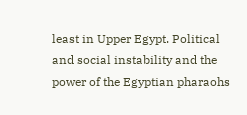least in Upper Egypt. Political and social instability and the power of the Egyptian pharaohs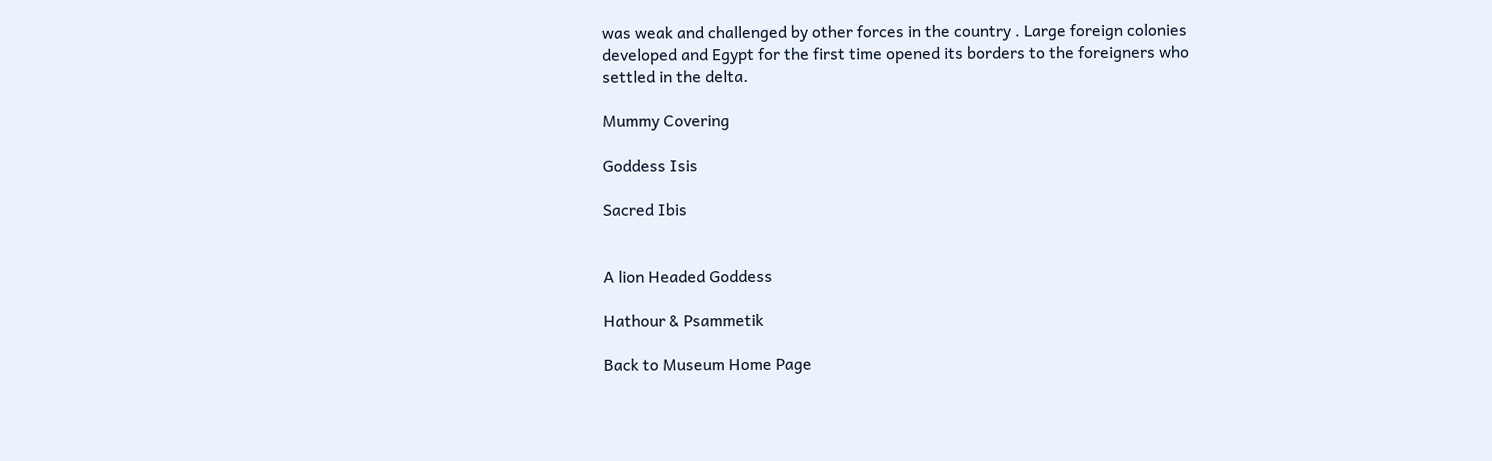was weak and challenged by other forces in the country . Large foreign colonies developed and Egypt for the first time opened its borders to the foreigners who settled in the delta.

Mummy Covering

Goddess Isis

Sacred Ibis


A lion Headed Goddess

Hathour & Psammetik

Back to Museum Home Page